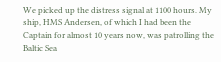We picked up the distress signal at 1100 hours. My ship, HMS Andersen, of which I had been the Captain for almost 10 years now, was patrolling the Baltic Sea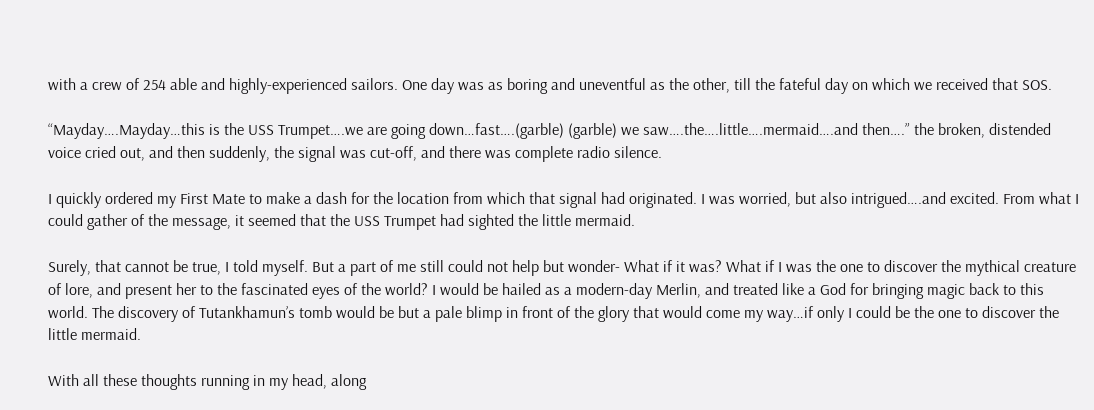with a crew of 254 able and highly-experienced sailors. One day was as boring and uneventful as the other, till the fateful day on which we received that SOS.

“Mayday….Mayday…this is the USS Trumpet….we are going down…fast….(garble) (garble) we saw….the….little….mermaid….and then….” the broken, distended voice cried out, and then suddenly, the signal was cut-off, and there was complete radio silence.

I quickly ordered my First Mate to make a dash for the location from which that signal had originated. I was worried, but also intrigued….and excited. From what I could gather of the message, it seemed that the USS Trumpet had sighted the little mermaid.

Surely, that cannot be true, I told myself. But a part of me still could not help but wonder- What if it was? What if I was the one to discover the mythical creature of lore, and present her to the fascinated eyes of the world? I would be hailed as a modern-day Merlin, and treated like a God for bringing magic back to this world. The discovery of Tutankhamun’s tomb would be but a pale blimp in front of the glory that would come my way…if only I could be the one to discover the little mermaid.

With all these thoughts running in my head, along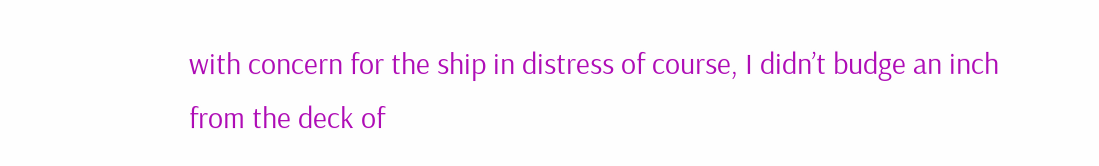with concern for the ship in distress of course, I didn’t budge an inch from the deck of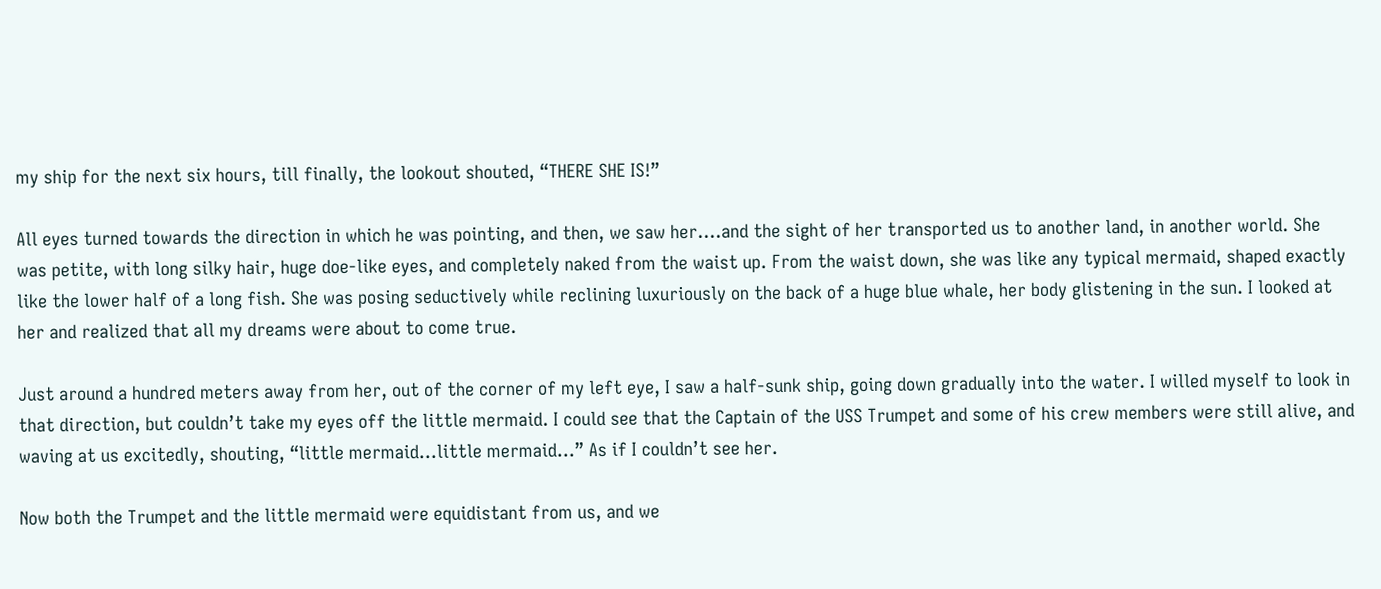my ship for the next six hours, till finally, the lookout shouted, “THERE SHE IS!”

All eyes turned towards the direction in which he was pointing, and then, we saw her….and the sight of her transported us to another land, in another world. She was petite, with long silky hair, huge doe-like eyes, and completely naked from the waist up. From the waist down, she was like any typical mermaid, shaped exactly like the lower half of a long fish. She was posing seductively while reclining luxuriously on the back of a huge blue whale, her body glistening in the sun. I looked at her and realized that all my dreams were about to come true.

Just around a hundred meters away from her, out of the corner of my left eye, I saw a half-sunk ship, going down gradually into the water. I willed myself to look in that direction, but couldn’t take my eyes off the little mermaid. I could see that the Captain of the USS Trumpet and some of his crew members were still alive, and waving at us excitedly, shouting, “little mermaid…little mermaid…” As if I couldn’t see her.

Now both the Trumpet and the little mermaid were equidistant from us, and we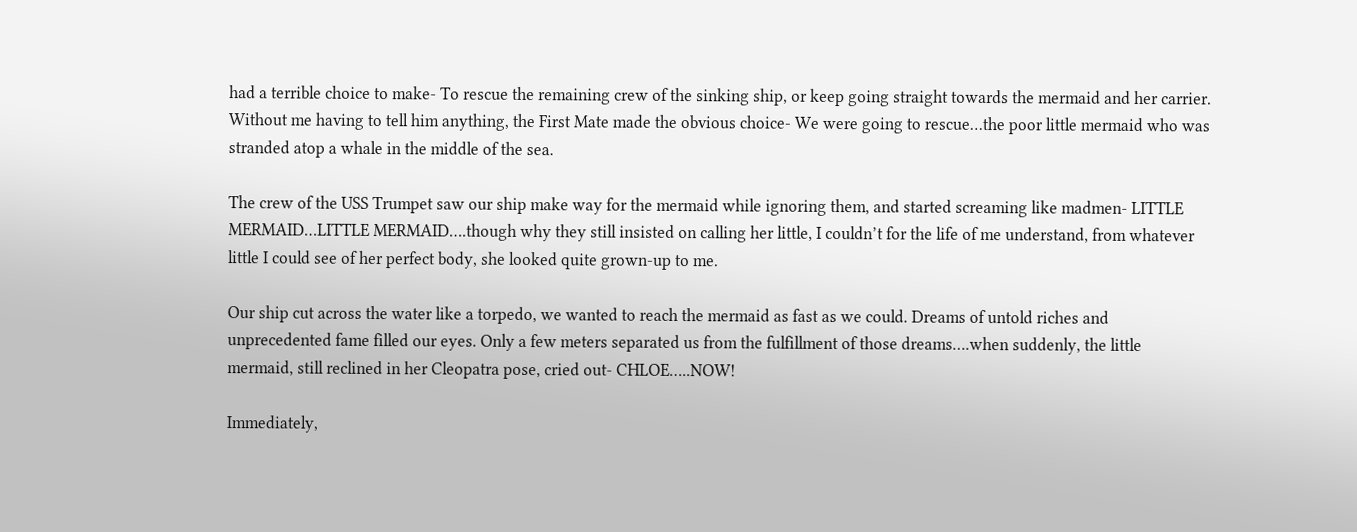had a terrible choice to make- To rescue the remaining crew of the sinking ship, or keep going straight towards the mermaid and her carrier. Without me having to tell him anything, the First Mate made the obvious choice- We were going to rescue…the poor little mermaid who was stranded atop a whale in the middle of the sea.

The crew of the USS Trumpet saw our ship make way for the mermaid while ignoring them, and started screaming like madmen- LITTLE MERMAID…LITTLE MERMAID….though why they still insisted on calling her little, I couldn’t for the life of me understand, from whatever little I could see of her perfect body, she looked quite grown-up to me.

Our ship cut across the water like a torpedo, we wanted to reach the mermaid as fast as we could. Dreams of untold riches and unprecedented fame filled our eyes. Only a few meters separated us from the fulfillment of those dreams….when suddenly, the little mermaid, still reclined in her Cleopatra pose, cried out- CHLOE…..NOW!

Immediately,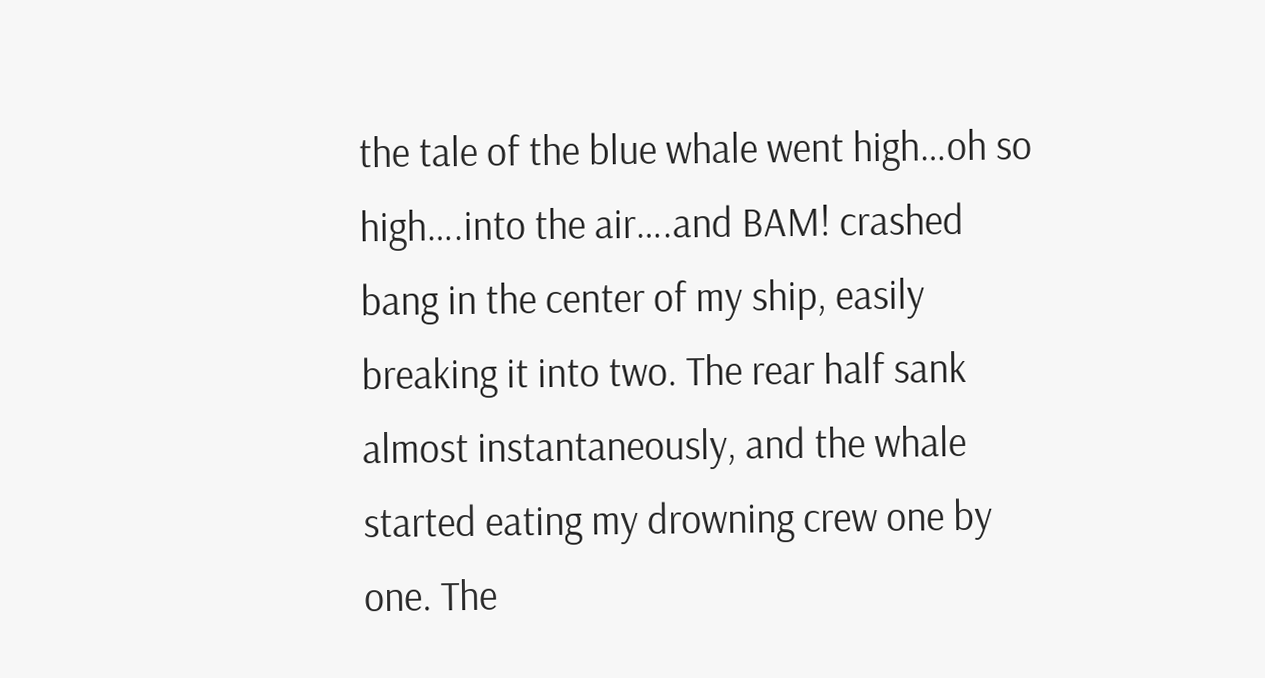the tale of the blue whale went high…oh so high….into the air….and BAM! crashed bang in the center of my ship, easily breaking it into two. The rear half sank almost instantaneously, and the whale started eating my drowning crew one by one. The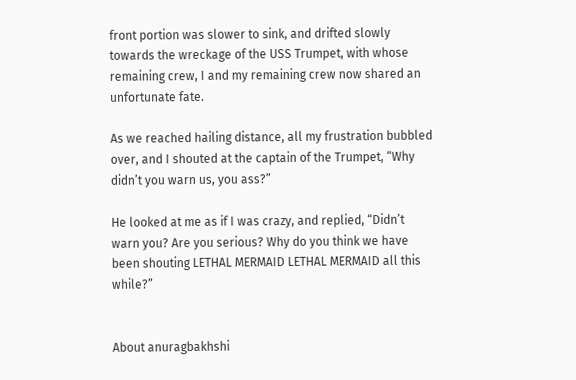front portion was slower to sink, and drifted slowly towards the wreckage of the USS Trumpet, with whose remaining crew, I and my remaining crew now shared an unfortunate fate.

As we reached hailing distance, all my frustration bubbled over, and I shouted at the captain of the Trumpet, “Why didn’t you warn us, you ass?”

He looked at me as if I was crazy, and replied, “Didn’t warn you? Are you serious? Why do you think we have been shouting LETHAL MERMAID LETHAL MERMAID all this while?”


About anuragbakhshi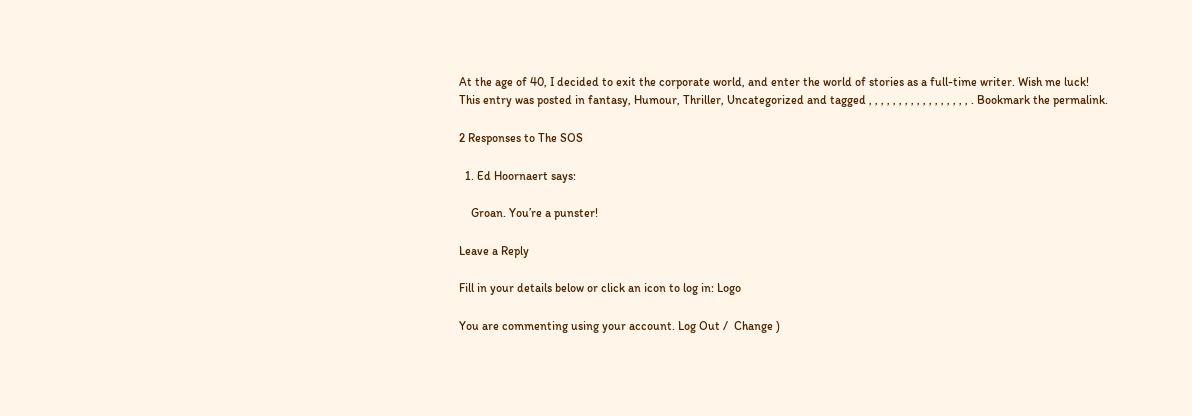At the age of 40, I decided to exit the corporate world, and enter the world of stories as a full-time writer. Wish me luck!
This entry was posted in fantasy, Humour, Thriller, Uncategorized and tagged , , , , , , , , , , , , , , , , , . Bookmark the permalink.

2 Responses to The SOS

  1. Ed Hoornaert says:

    Groan. You’re a punster!

Leave a Reply

Fill in your details below or click an icon to log in: Logo

You are commenting using your account. Log Out /  Change )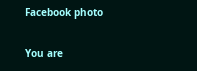Facebook photo

You are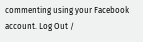commenting using your Facebook account. Log Out /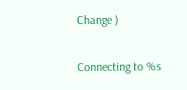Change )

Connecting to %s